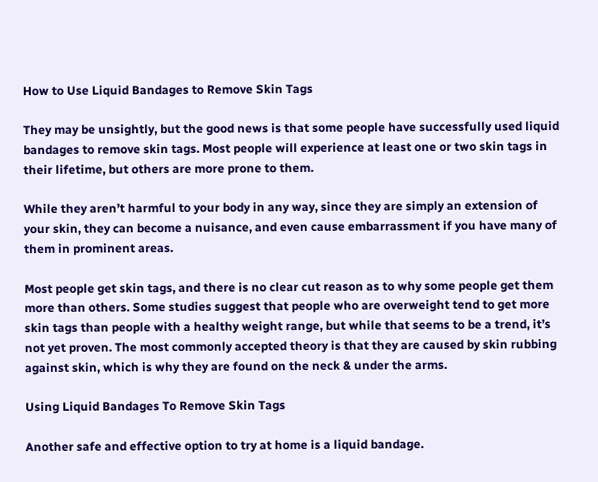How to Use Liquid Bandages to Remove Skin Tags

They may be unsightly, but the good news is that some people have successfully used liquid bandages to remove skin tags. Most people will experience at least one or two skin tags in their lifetime, but others are more prone to them.

While they aren’t harmful to your body in any way, since they are simply an extension of your skin, they can become a nuisance, and even cause embarrassment if you have many of them in prominent areas.

Most people get skin tags, and there is no clear cut reason as to why some people get them more than others. Some studies suggest that people who are overweight tend to get more skin tags than people with a healthy weight range, but while that seems to be a trend, it’s not yet proven. The most commonly accepted theory is that they are caused by skin rubbing against skin, which is why they are found on the neck & under the arms.

Using Liquid Bandages To Remove Skin Tags

Another safe and effective option to try at home is a liquid bandage.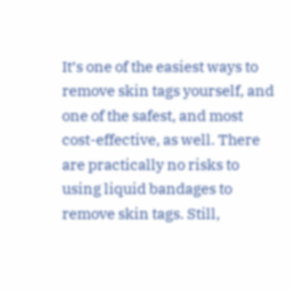It’s one of the easiest ways to remove skin tags yourself, and one of the safest, and most cost-effective, as well. There are practically no risks to using liquid bandages to remove skin tags. Still,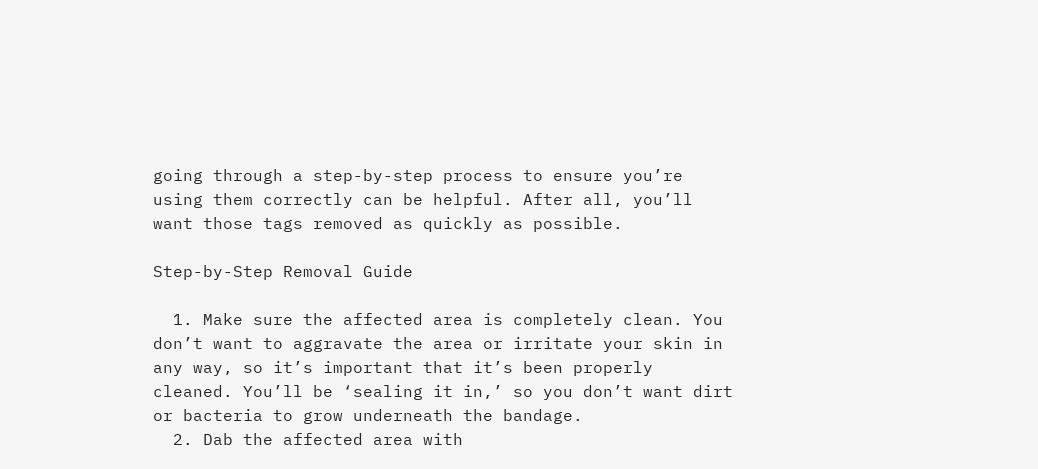going through a step-by-step process to ensure you’re using them correctly can be helpful. After all, you’ll want those tags removed as quickly as possible.

Step-by-Step Removal Guide

  1. Make sure the affected area is completely clean. You don’t want to aggravate the area or irritate your skin in any way, so it’s important that it’s been properly cleaned. You’ll be ‘sealing it in,’ so you don’t want dirt or bacteria to grow underneath the bandage.
  2. Dab the affected area with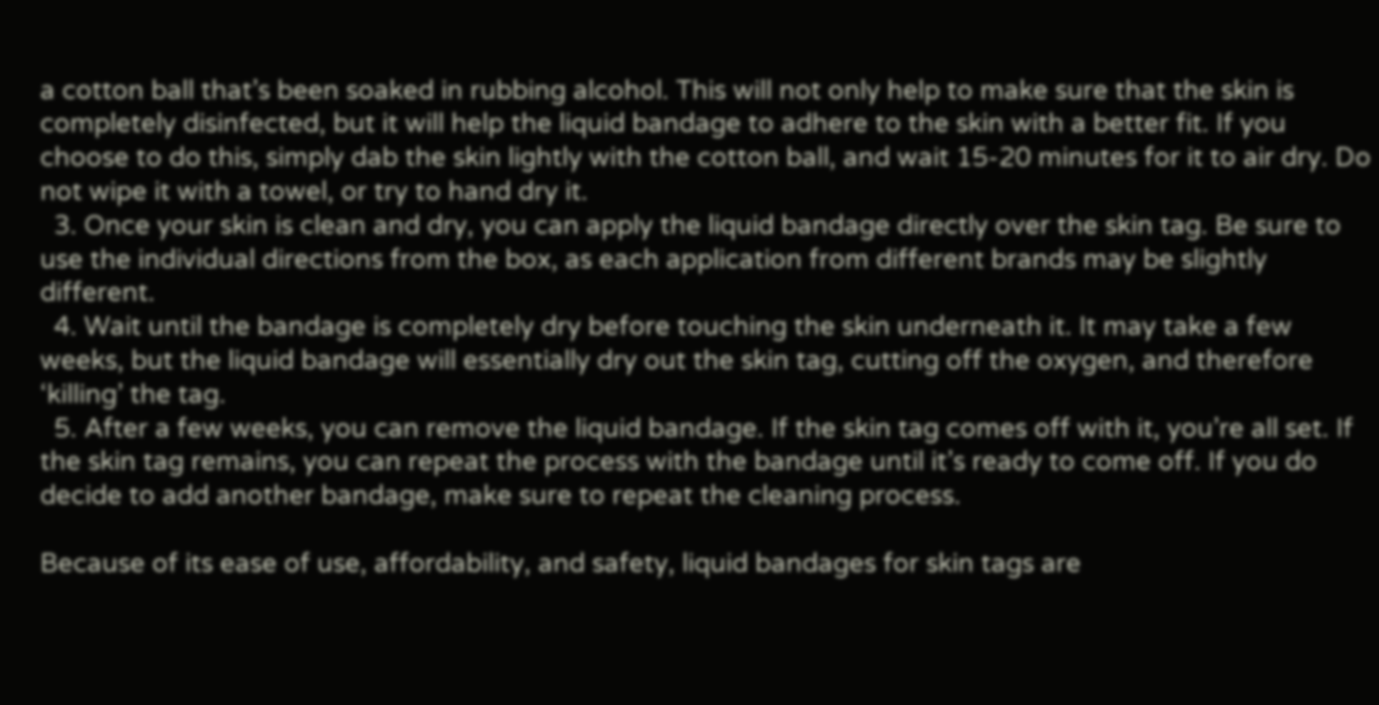a cotton ball that’s been soaked in rubbing alcohol. This will not only help to make sure that the skin is completely disinfected, but it will help the liquid bandage to adhere to the skin with a better fit. If you choose to do this, simply dab the skin lightly with the cotton ball, and wait 15-20 minutes for it to air dry. Do not wipe it with a towel, or try to hand dry it.
  3. Once your skin is clean and dry, you can apply the liquid bandage directly over the skin tag. Be sure to use the individual directions from the box, as each application from different brands may be slightly different.
  4. Wait until the bandage is completely dry before touching the skin underneath it. It may take a few weeks, but the liquid bandage will essentially dry out the skin tag, cutting off the oxygen, and therefore ‘killing’ the tag.
  5. After a few weeks, you can remove the liquid bandage. If the skin tag comes off with it, you’re all set. If the skin tag remains, you can repeat the process with the bandage until it’s ready to come off. If you do decide to add another bandage, make sure to repeat the cleaning process.

Because of its ease of use, affordability, and safety, liquid bandages for skin tags are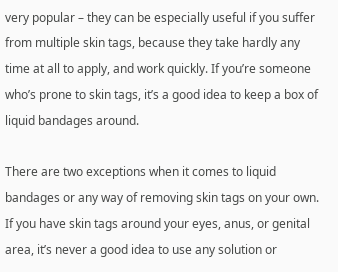very popular – they can be especially useful if you suffer from multiple skin tags, because they take hardly any time at all to apply, and work quickly. If you’re someone who’s prone to skin tags, it’s a good idea to keep a box of liquid bandages around.

There are two exceptions when it comes to liquid bandages or any way of removing skin tags on your own. If you have skin tags around your eyes, anus, or genital area, it’s never a good idea to use any solution or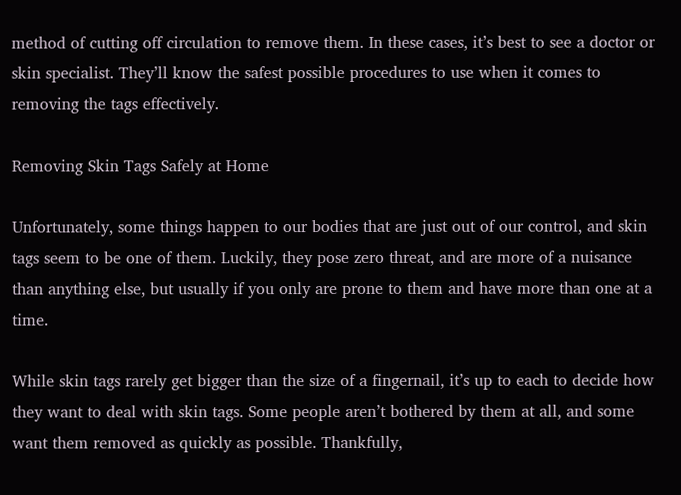method of cutting off circulation to remove them. In these cases, it’s best to see a doctor or skin specialist. They’ll know the safest possible procedures to use when it comes to removing the tags effectively.

Removing Skin Tags Safely at Home

Unfortunately, some things happen to our bodies that are just out of our control, and skin tags seem to be one of them. Luckily, they pose zero threat, and are more of a nuisance than anything else, but usually if you only are prone to them and have more than one at a time.

While skin tags rarely get bigger than the size of a fingernail, it’s up to each to decide how they want to deal with skin tags. Some people aren’t bothered by them at all, and some want them removed as quickly as possible. Thankfully,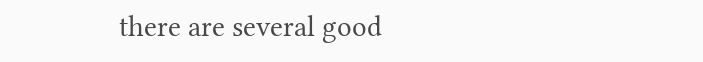there are several good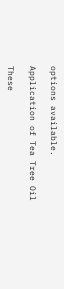options available.

Application of Tea Tree Oil

These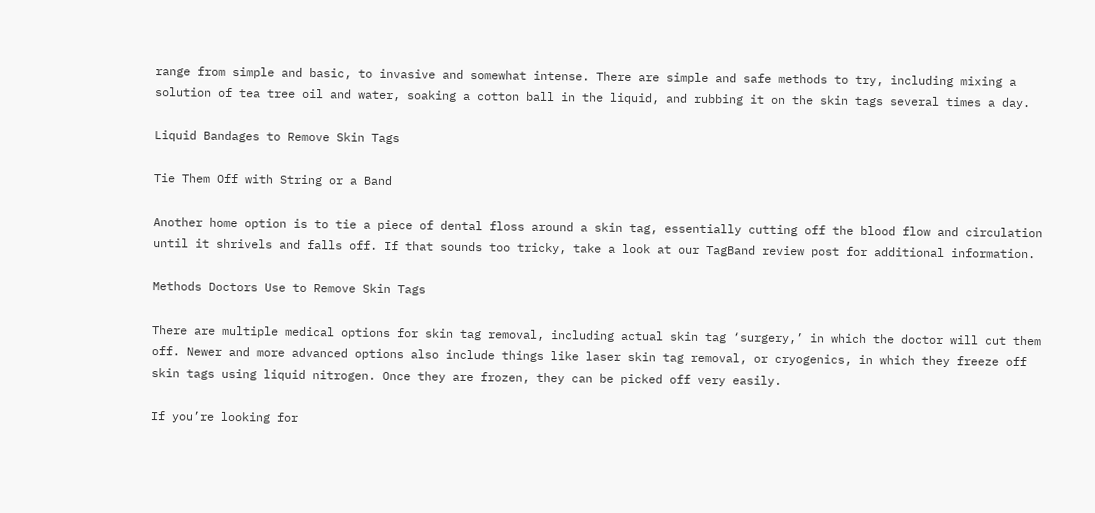range from simple and basic, to invasive and somewhat intense. There are simple and safe methods to try, including mixing a solution of tea tree oil and water, soaking a cotton ball in the liquid, and rubbing it on the skin tags several times a day.

Liquid Bandages to Remove Skin Tags

Tie Them Off with String or a Band

Another home option is to tie a piece of dental floss around a skin tag, essentially cutting off the blood flow and circulation until it shrivels and falls off. If that sounds too tricky, take a look at our TagBand review post for additional information.

Methods Doctors Use to Remove Skin Tags

There are multiple medical options for skin tag removal, including actual skin tag ‘surgery,’ in which the doctor will cut them off. Newer and more advanced options also include things like laser skin tag removal, or cryogenics, in which they freeze off skin tags using liquid nitrogen. Once they are frozen, they can be picked off very easily.

If you’re looking for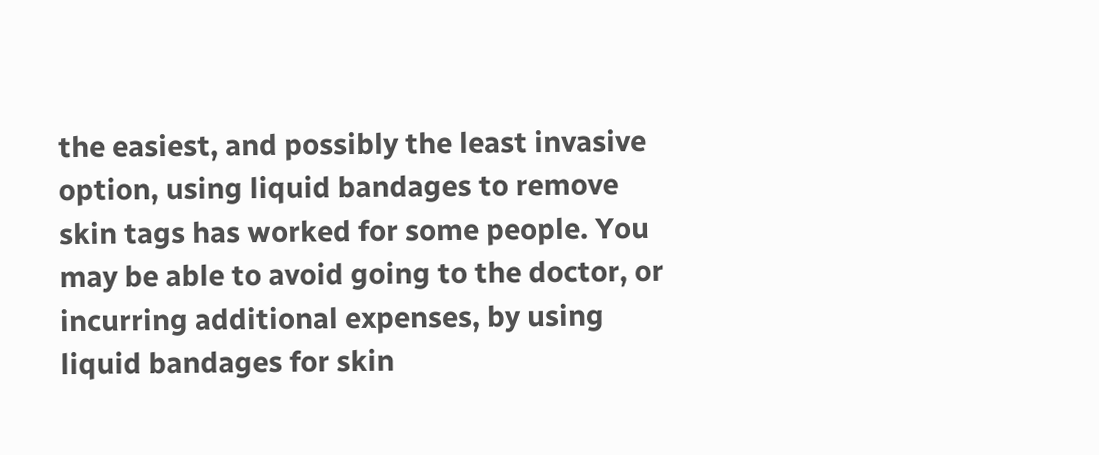the easiest, and possibly the least invasive option, using liquid bandages to remove skin tags has worked for some people. You may be able to avoid going to the doctor, or incurring additional expenses, by using liquid bandages for skin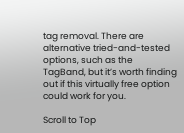tag removal. There are alternative tried-and-tested options, such as the TagBand, but it’s worth finding out if this virtually free option could work for you.

Scroll to Top